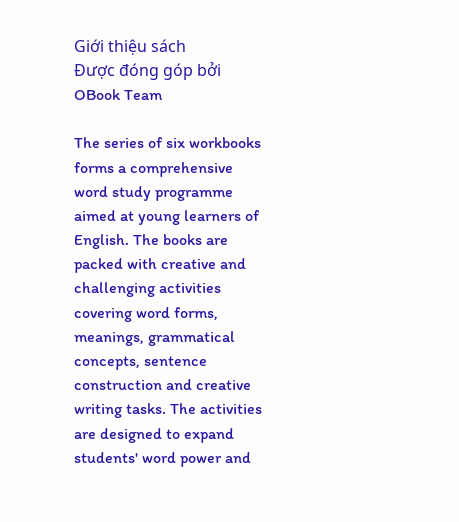Giới thiệu sách
Được đóng góp bởi OBook Team

The series of six workbooks forms a comprehensive word study programme aimed at young learners of English. The books are packed with creative and challenging activities covering word forms, meanings, grammatical concepts, sentence construction and creative writing tasks. The activities are designed to expand students' word power and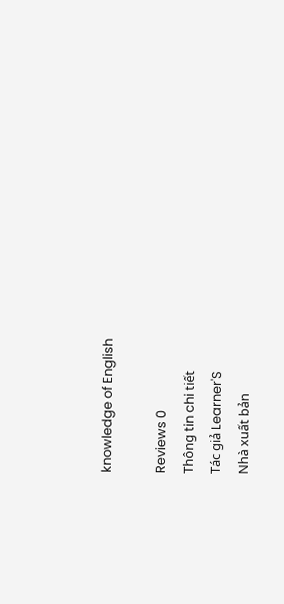knowledge of English

Reviews 0
Thông tin chi tiết
Tác giả Learner'S
Nhà xuất bản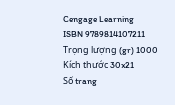Cengage Learning
ISBN 9789814107211
Trọng lượng (gr) 1000
Kích thước 30x21
Số trang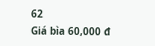62
Giá bìa 60,000 đ